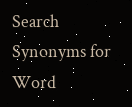Search Synonyms for Word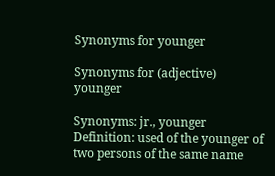Synonyms for younger

Synonyms for (adjective) younger

Synonyms: jr., younger Definition: used of the younger of two persons of the same name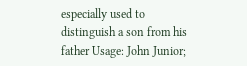especially used to distinguish a son from his father Usage: John Junior;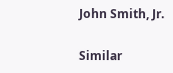John Smith, Jr.

Similar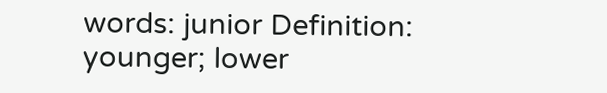words: junior Definition: younger; lower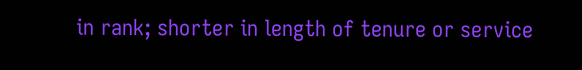in rank; shorter in length of tenure or service